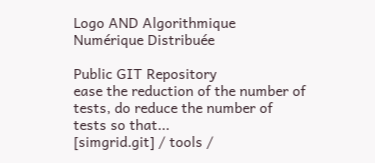Logo AND Algorithmique Numérique Distribuée

Public GIT Repository
ease the reduction of the number of tests, do reduce the number of tests so that...
[simgrid.git] / tools /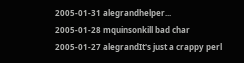2005-01-31 alegrandhelper...
2005-01-28 mquinsonkill bad char
2005-01-27 alegrandIt's just a crappy perl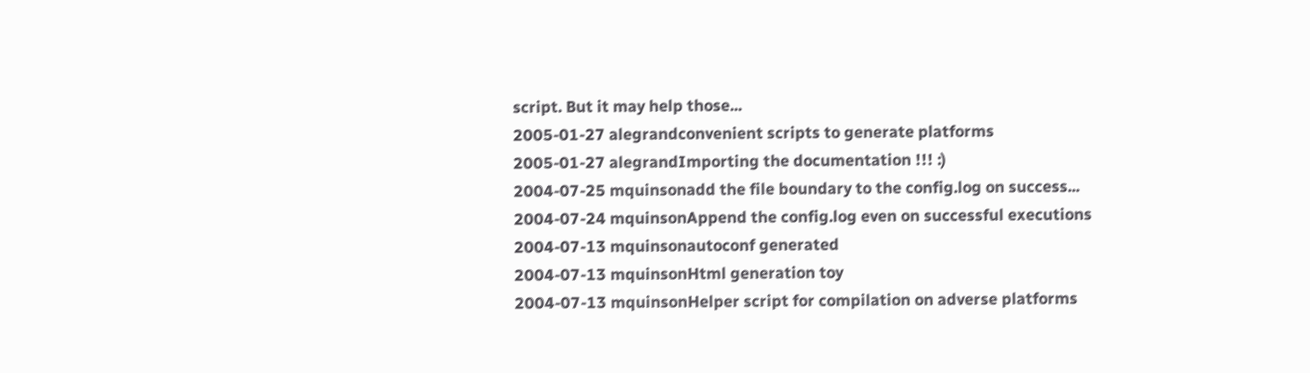script. But it may help those...
2005-01-27 alegrandconvenient scripts to generate platforms
2005-01-27 alegrandImporting the documentation !!! :)
2004-07-25 mquinsonadd the file boundary to the config.log on success...
2004-07-24 mquinsonAppend the config.log even on successful executions
2004-07-13 mquinsonautoconf generated
2004-07-13 mquinsonHtml generation toy
2004-07-13 mquinsonHelper script for compilation on adverse platforms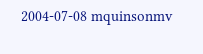2004-07-08 mquinsonmv